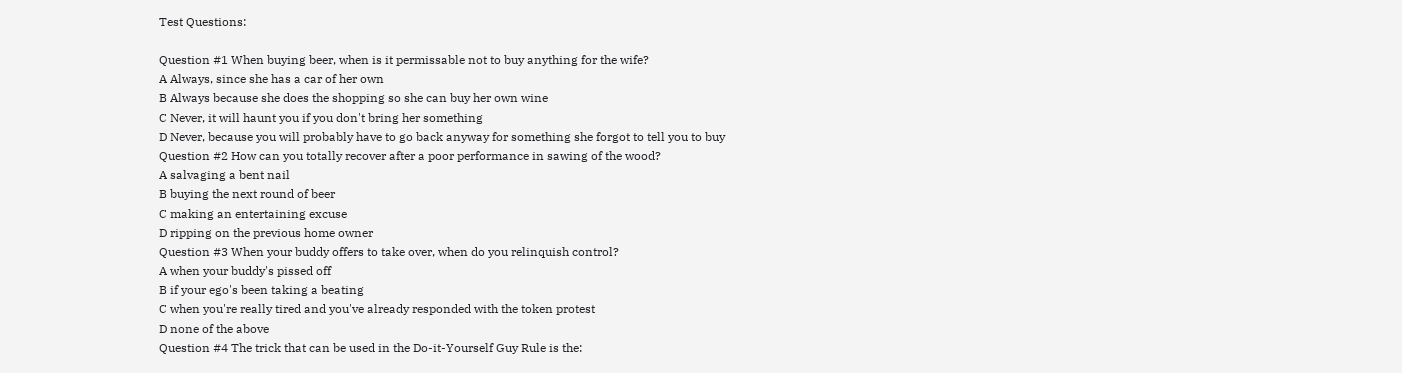Test Questions:

Question #1 When buying beer, when is it permissable not to buy anything for the wife?
A Always, since she has a car of her own
B Always because she does the shopping so she can buy her own wine
C Never, it will haunt you if you don't bring her something
D Never, because you will probably have to go back anyway for something she forgot to tell you to buy
Question #2 How can you totally recover after a poor performance in sawing of the wood?
A salvaging a bent nail
B buying the next round of beer
C making an entertaining excuse
D ripping on the previous home owner
Question #3 When your buddy offers to take over, when do you relinquish control?
A when your buddy's pissed off
B if your ego's been taking a beating
C when you're really tired and you've already responded with the token protest
D none of the above
Question #4 The trick that can be used in the Do-it-Yourself Guy Rule is the: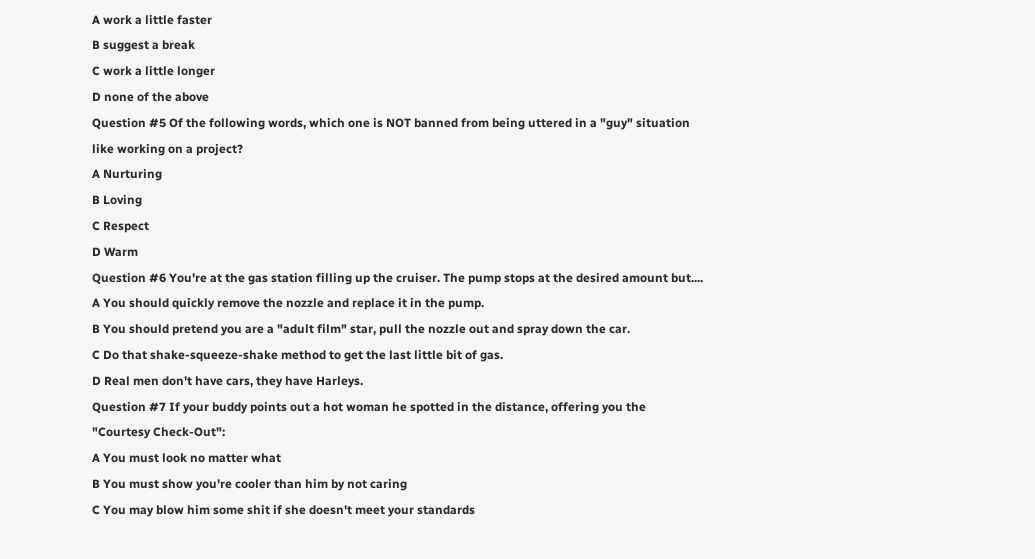A work a little faster
B suggest a break
C work a little longer
D none of the above
Question #5 Of the following words, which one is NOT banned from being uttered in a "guy" situation like working on a project?
A Nurturing
B Loving
C Respect
D Warm
Question #6 You're at the gas station filling up the cruiser. The pump stops at the desired amount but....
A You should quickly remove the nozzle and replace it in the pump.
B You should pretend you are a "adult film" star, pull the nozzle out and spray down the car.
C Do that shake-squeeze-shake method to get the last little bit of gas.
D Real men don't have cars, they have Harleys.
Question #7 If your buddy points out a hot woman he spotted in the distance, offering you the "Courtesy Check-Out":
A You must look no matter what
B You must show you're cooler than him by not caring
C You may blow him some shit if she doesn't meet your standards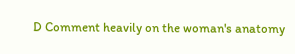D Comment heavily on the woman's anatomy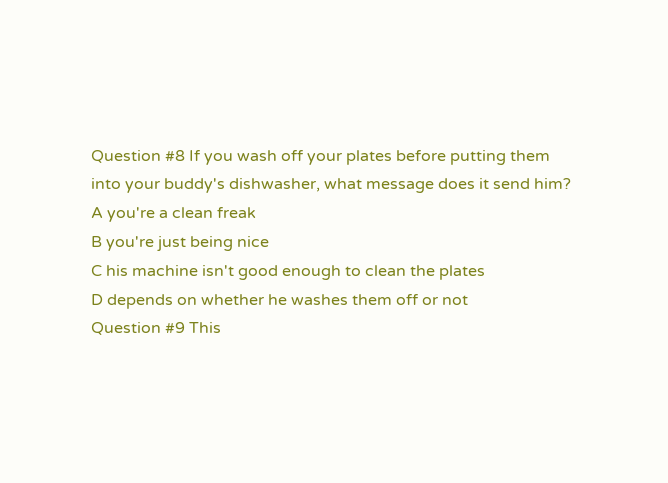Question #8 If you wash off your plates before putting them into your buddy's dishwasher, what message does it send him?
A you're a clean freak
B you're just being nice
C his machine isn't good enough to clean the plates
D depends on whether he washes them off or not
Question #9 This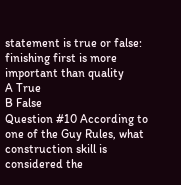statement is true or false: finishing first is more important than quality
A True
B False
Question #10 According to one of the Guy Rules, what construction skill is considered the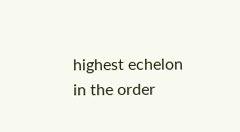highest echelon in the order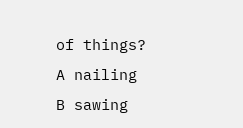of things?
A nailing
B sawing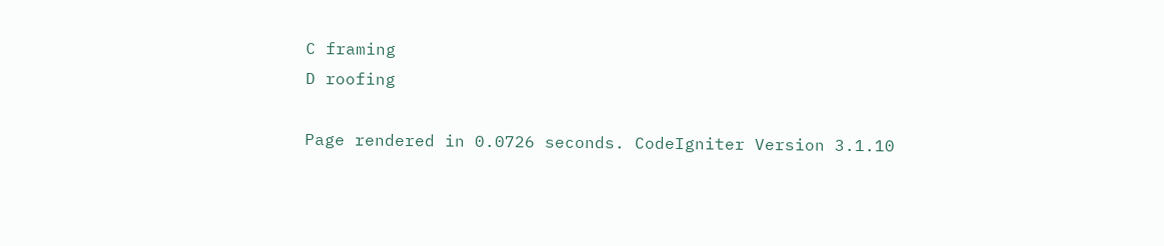C framing
D roofing

Page rendered in 0.0726 seconds. CodeIgniter Version 3.1.10